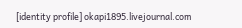[identity profile] okapi1895.livejournal.com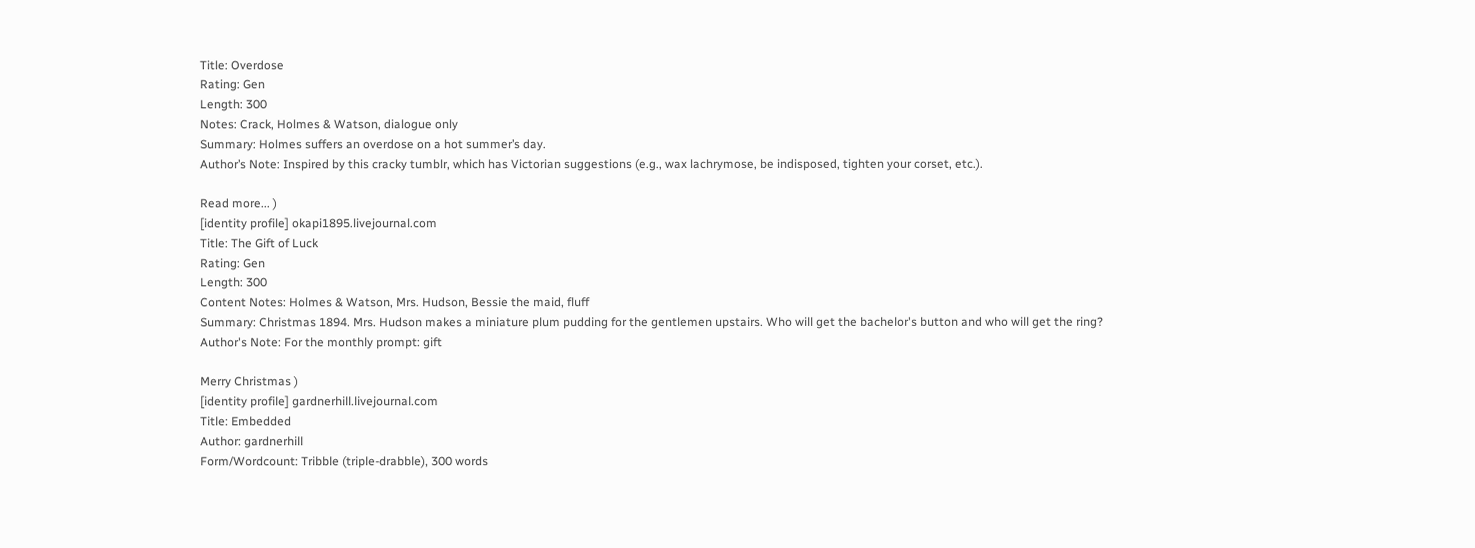Title: Overdose
Rating: Gen
Length: 300
Notes: Crack, Holmes & Watson, dialogue only
Summary: Holmes suffers an overdose on a hot summer’s day.
Author’s Note: Inspired by this cracky tumblr, which has Victorian suggestions (e.g., wax lachrymose, be indisposed, tighten your corset, etc.).

Read more... )
[identity profile] okapi1895.livejournal.com
Title: The Gift of Luck
Rating: Gen
Length: 300
Content Notes: Holmes & Watson, Mrs. Hudson, Bessie the maid, fluff
Summary: Christmas 1894. Mrs. Hudson makes a miniature plum pudding for the gentlemen upstairs. Who will get the bachelor's button and who will get the ring?
Author's Note: For the monthly prompt: gift

Merry Christmas )
[identity profile] gardnerhill.livejournal.com
Title: Embedded
Author: gardnerhill
Form/Wordcount: Tribble (triple-drabble), 300 words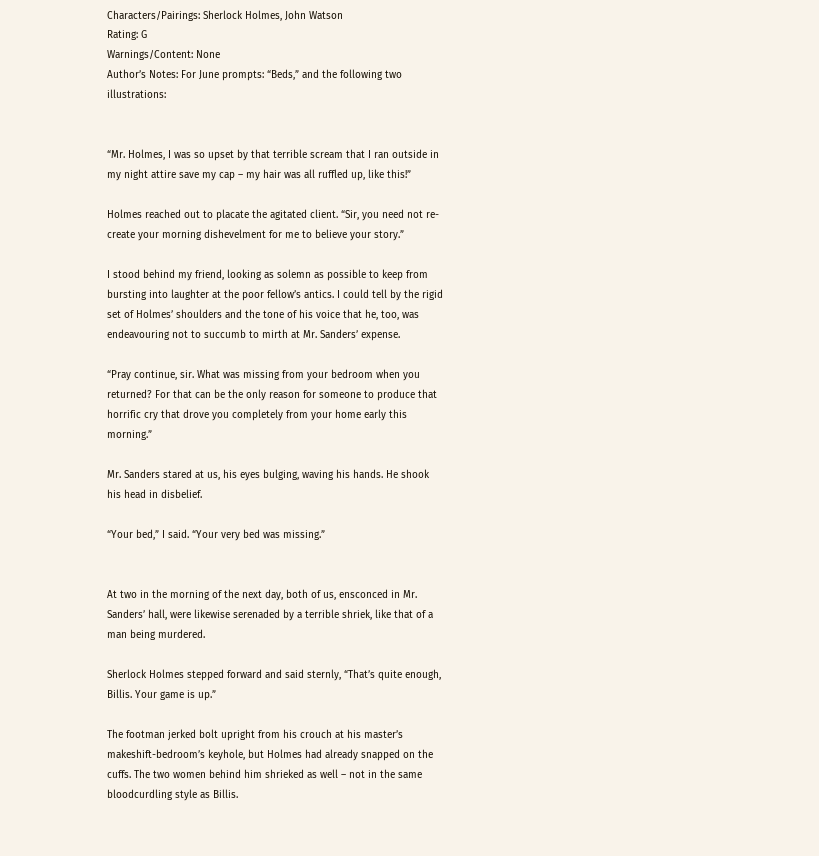Characters/Pairings: Sherlock Holmes, John Watson
Rating: G
Warnings/Content: None
Author’s Notes: For June prompts: “Beds,” and the following two illustrations:


“Mr. Holmes, I was so upset by that terrible scream that I ran outside in my night attire save my cap – my hair was all ruffled up, like this!”

Holmes reached out to placate the agitated client. “Sir, you need not re-create your morning dishevelment for me to believe your story.”

I stood behind my friend, looking as solemn as possible to keep from bursting into laughter at the poor fellow’s antics. I could tell by the rigid set of Holmes’ shoulders and the tone of his voice that he, too, was endeavouring not to succumb to mirth at Mr. Sanders’ expense.

“Pray continue, sir. What was missing from your bedroom when you returned? For that can be the only reason for someone to produce that horrific cry that drove you completely from your home early this morning.”

Mr. Sanders stared at us, his eyes bulging, waving his hands. He shook his head in disbelief.

“Your bed,” I said. “Your very bed was missing.”


At two in the morning of the next day, both of us, ensconced in Mr. Sanders’ hall, were likewise serenaded by a terrible shriek, like that of a man being murdered.

Sherlock Holmes stepped forward and said sternly, “That’s quite enough, Billis. Your game is up.”

The footman jerked bolt upright from his crouch at his master’s makeshift-bedroom’s keyhole, but Holmes had already snapped on the cuffs. The two women behind him shrieked as well – not in the same bloodcurdling style as Billis.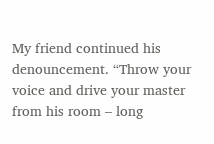My friend continued his denouncement. “Throw your voice and drive your master from his room – long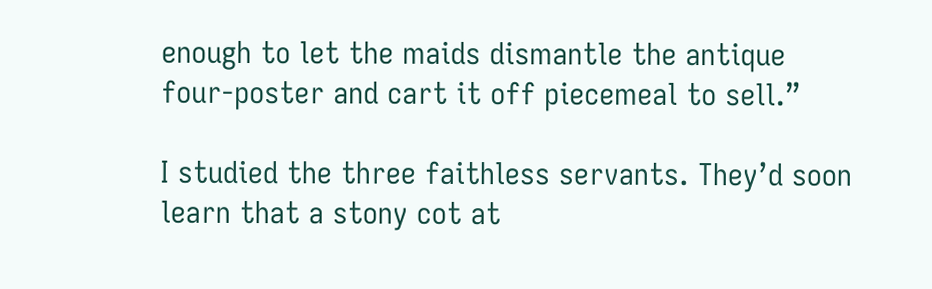enough to let the maids dismantle the antique four-poster and cart it off piecemeal to sell.”

I studied the three faithless servants. They’d soon learn that a stony cot at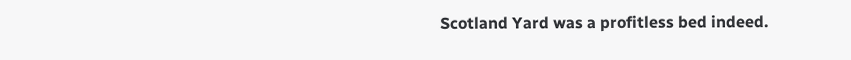Scotland Yard was a profitless bed indeed.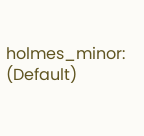holmes_minor: (Default)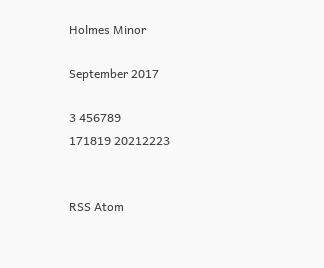Holmes Minor

September 2017

3 456789
171819 20212223


RSS Atom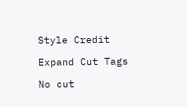Style Credit

Expand Cut Tags

No cut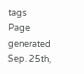tags
Page generated Sep. 25th,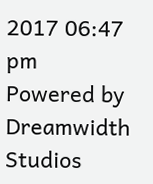2017 06:47 pm
Powered by Dreamwidth Studios